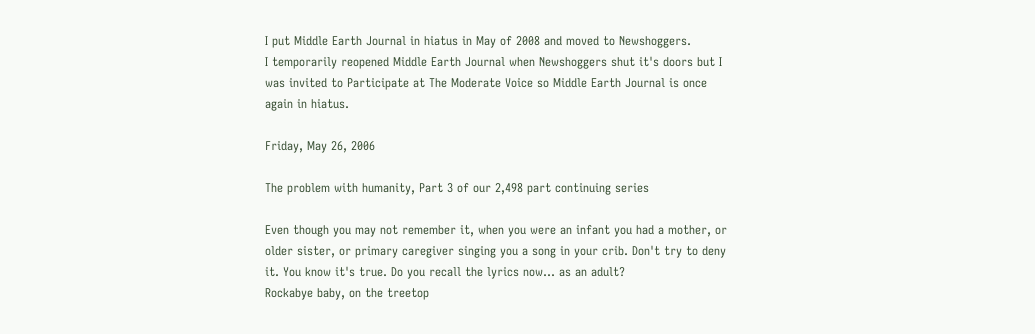I put Middle Earth Journal in hiatus in May of 2008 and moved to Newshoggers.
I temporarily reopened Middle Earth Journal when Newshoggers shut it's doors but I was invited to Participate at The Moderate Voice so Middle Earth Journal is once again in hiatus.

Friday, May 26, 2006

The problem with humanity, Part 3 of our 2,498 part continuing series

Even though you may not remember it, when you were an infant you had a mother, or older sister, or primary caregiver singing you a song in your crib. Don't try to deny it. You know it's true. Do you recall the lyrics now... as an adult?
Rockabye baby, on the treetop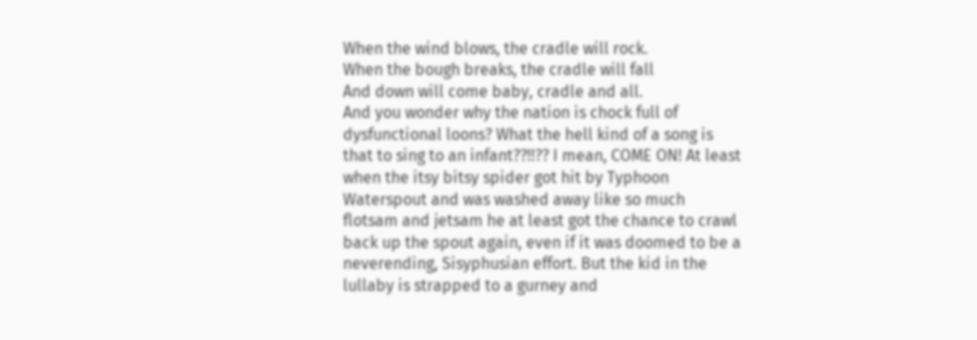When the wind blows, the cradle will rock.
When the bough breaks, the cradle will fall
And down will come baby, cradle and all.
And you wonder why the nation is chock full of dysfunctional loons? What the hell kind of a song is that to sing to an infant??!!?? I mean, COME ON! At least when the itsy bitsy spider got hit by Typhoon Waterspout and was washed away like so much flotsam and jetsam he at least got the chance to crawl back up the spout again, even if it was doomed to be a neverending, Sisyphusian effort. But the kid in the lullaby is strapped to a gurney and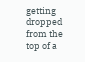getting dropped from the top of a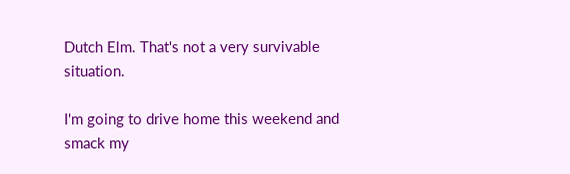Dutch Elm. That's not a very survivable situation.

I'm going to drive home this weekend and smack my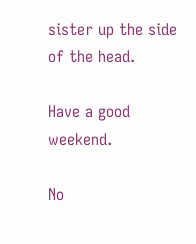sister up the side of the head.

Have a good weekend.

No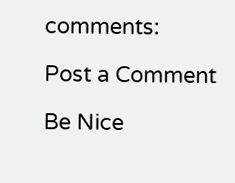comments:

Post a Comment

Be Nice